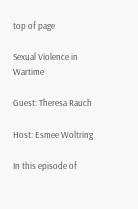top of page

Sexual Violence in Wartime

Guest: Theresa Rauch

Host: Esmee Woltring

In this episode of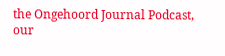the Ongehoord Journal Podcast, our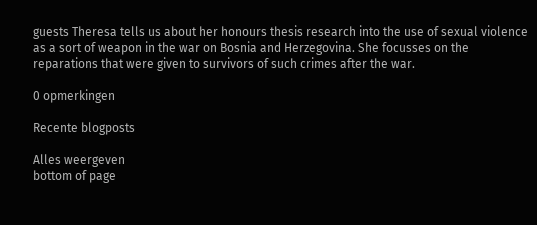guests Theresa tells us about her honours thesis research into the use of sexual violence as a sort of weapon in the war on Bosnia and Herzegovina. She focusses on the reparations that were given to survivors of such crimes after the war.

0 opmerkingen

Recente blogposts

Alles weergeven
bottom of page